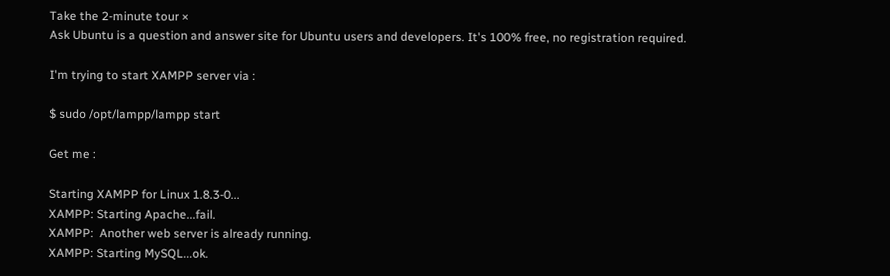Take the 2-minute tour ×
Ask Ubuntu is a question and answer site for Ubuntu users and developers. It's 100% free, no registration required.

I'm trying to start XAMPP server via :

$ sudo /opt/lampp/lampp start

Get me :

Starting XAMPP for Linux 1.8.3-0...
XAMPP: Starting Apache...fail.
XAMPP:  Another web server is already running.
XAMPP: Starting MySQL...ok.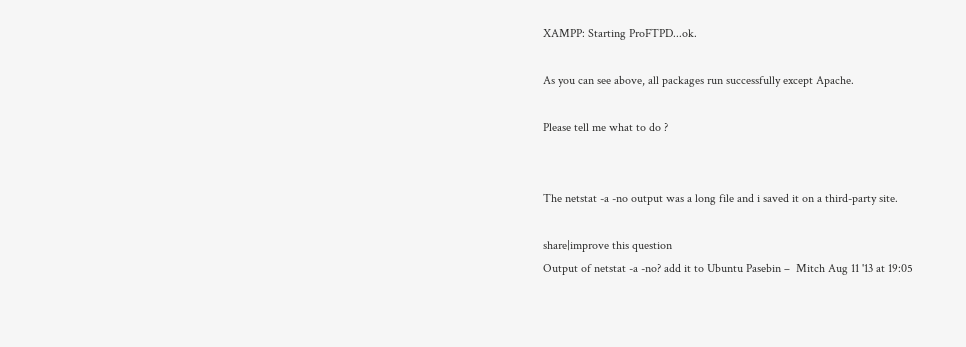XAMPP: Starting ProFTPD...ok.

As you can see above, all packages run successfully except Apache.

Please tell me what to do ?


The netstat -a -no output was a long file and i saved it on a third-party site.

share|improve this question
Output of netstat -a -no? add it to Ubuntu Pasebin –  Mitch Aug 11 '13 at 19:05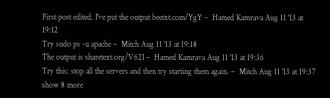First post edited. I've put the output beetxt.com/YgY –  Hamed Kamrava Aug 11 '13 at 19:12
Try sudo ps -u apache –  Mitch Aug 11 '13 at 19:18
The output is sharetext.org/V62I –  Hamed Kamrava Aug 11 '13 at 19:36
Try this: stop all the servers and then try starting them again. –  Mitch Aug 11 '13 at 19:37
show 8 more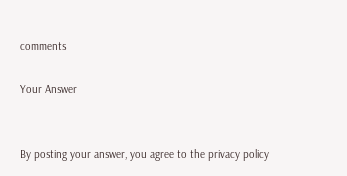comments

Your Answer


By posting your answer, you agree to the privacy policy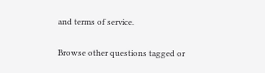and terms of service.

Browse other questions tagged or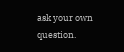ask your own question.